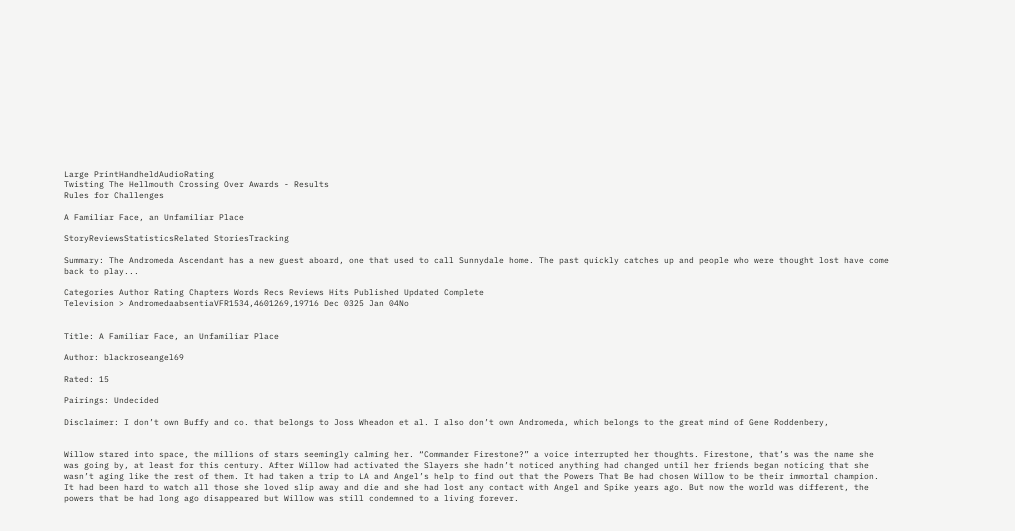Large PrintHandheldAudioRating
Twisting The Hellmouth Crossing Over Awards - Results
Rules for Challenges

A Familiar Face, an Unfamiliar Place

StoryReviewsStatisticsRelated StoriesTracking

Summary: The Andromeda Ascendant has a new guest aboard, one that used to call Sunnydale home. The past quickly catches up and people who were thought lost have come back to play...

Categories Author Rating Chapters Words Recs Reviews Hits Published Updated Complete
Television > AndromedaabsentiaVFR1534,4601269,19716 Dec 0325 Jan 04No


Title: A Familiar Face, an Unfamiliar Place

Author: blackroseangel69

Rated: 15

Pairings: Undecided

Disclaimer: I don’t own Buffy and co. that belongs to Joss Wheadon et al. I also don’t own Andromeda, which belongs to the great mind of Gene Roddenbery,


Willow stared into space, the millions of stars seemingly calming her. “Commander Firestone?” a voice interrupted her thoughts. Firestone, that’s was the name she was going by, at least for this century. After Willow had activated the Slayers she hadn’t noticed anything had changed until her friends began noticing that she wasn’t aging like the rest of them. It had taken a trip to LA and Angel’s help to find out that the Powers That Be had chosen Willow to be their immortal champion. It had been hard to watch all those she loved slip away and die and she had lost any contact with Angel and Spike years ago. But now the world was different, the powers that be had long ago disappeared but Willow was still condemned to a living forever.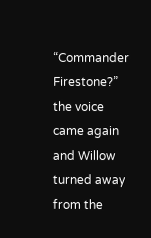“Commander Firestone?” the voice came again and Willow turned away from the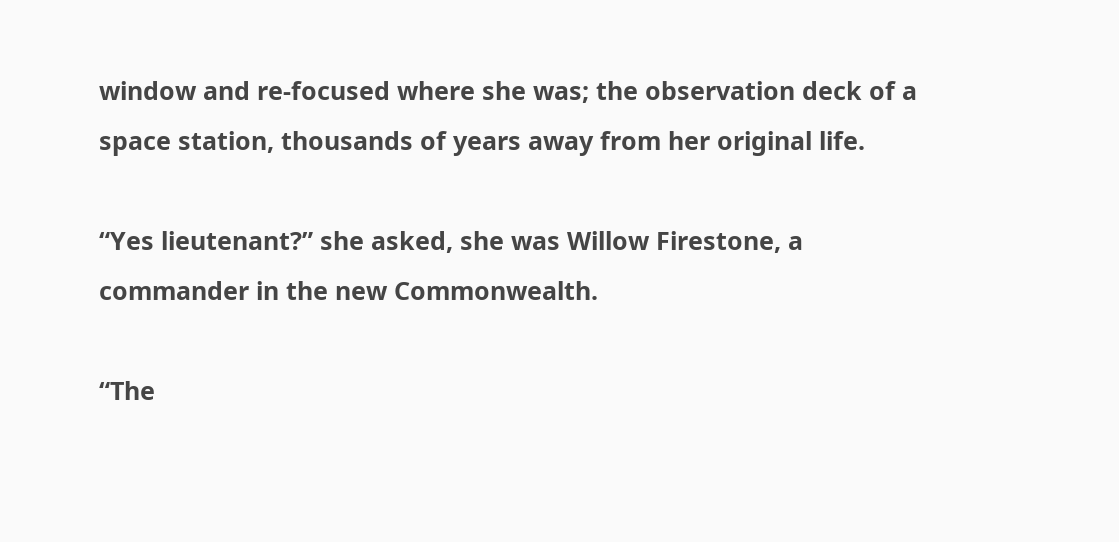window and re-focused where she was; the observation deck of a space station, thousands of years away from her original life.

“Yes lieutenant?” she asked, she was Willow Firestone, a commander in the new Commonwealth.

“The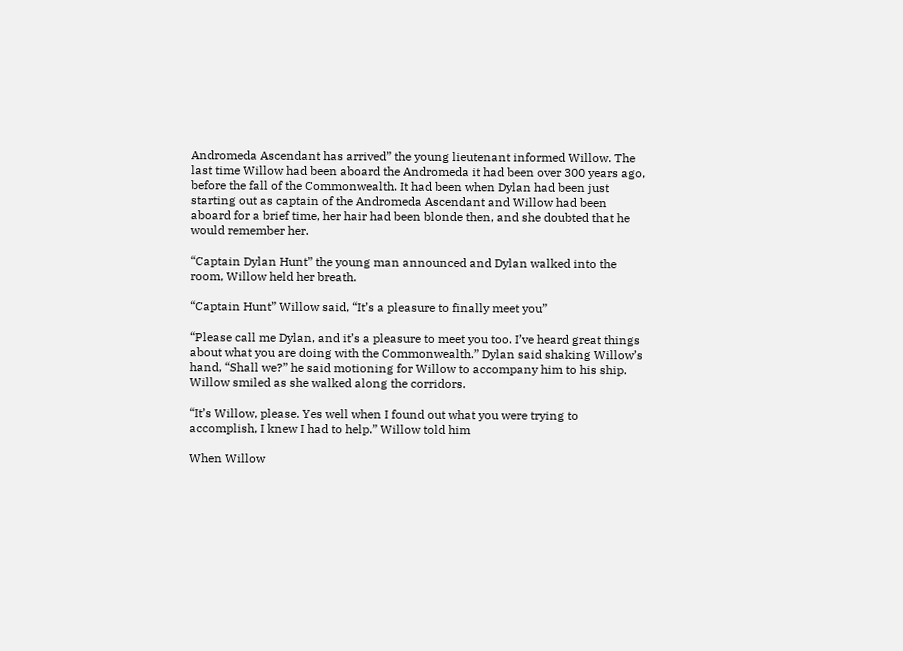Andromeda Ascendant has arrived” the young lieutenant informed Willow. The last time Willow had been aboard the Andromeda it had been over 300 years ago, before the fall of the Commonwealth. It had been when Dylan had been just starting out as captain of the Andromeda Ascendant and Willow had been aboard for a brief time, her hair had been blonde then, and she doubted that he would remember her.

“Captain Dylan Hunt” the young man announced and Dylan walked into the room, Willow held her breath.

“Captain Hunt” Willow said, “It’s a pleasure to finally meet you”

“Please call me Dylan, and it’s a pleasure to meet you too. I’ve heard great things about what you are doing with the Commonwealth.” Dylan said shaking Willow’s hand, “Shall we?” he said motioning for Willow to accompany him to his ship. Willow smiled as she walked along the corridors.

“It’s Willow, please. Yes well when I found out what you were trying to accomplish, I knew I had to help.” Willow told him

When Willow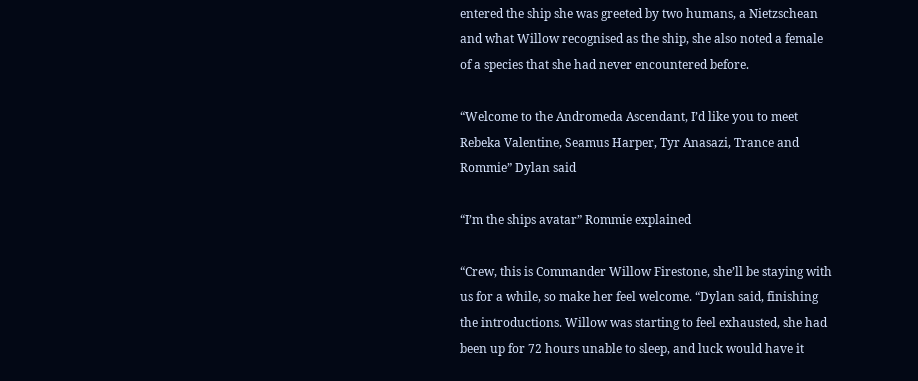entered the ship she was greeted by two humans, a Nietzschean and what Willow recognised as the ship, she also noted a female of a species that she had never encountered before.

“Welcome to the Andromeda Ascendant, I’d like you to meet Rebeka Valentine, Seamus Harper, Tyr Anasazi, Trance and Rommie” Dylan said

“I’m the ships avatar” Rommie explained

“Crew, this is Commander Willow Firestone, she’ll be staying with us for a while, so make her feel welcome. “Dylan said, finishing the introductions. Willow was starting to feel exhausted, she had been up for 72 hours unable to sleep, and luck would have it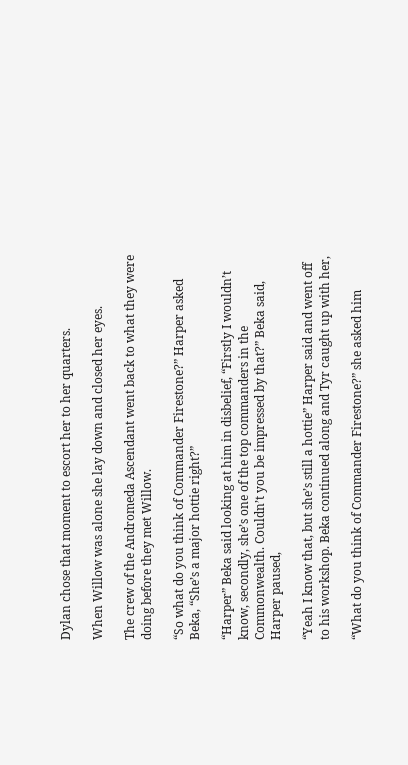Dylan chose that moment to escort her to her quarters.

When Willow was alone she lay down and closed her eyes.

The crew of the Andromeda Ascendant went back to what they were doing before they met Willow.

“So what do you think of Commander Firestone?” Harper asked Beka, “She’s a major hottie right?”

“Harper” Beka said looking at him in disbelief, “Firstly I wouldn’t know, secondly, she’s one of the top commanders in the Commonwealth. Couldn’t you be impressed by that?” Beka said, Harper paused,

“Yeah I know that, but she’s still a hottie” Harper said and went off to his workshop. Beka continued along and Tyr caught up with her,

“What do you think of Commander Firestone?” she asked him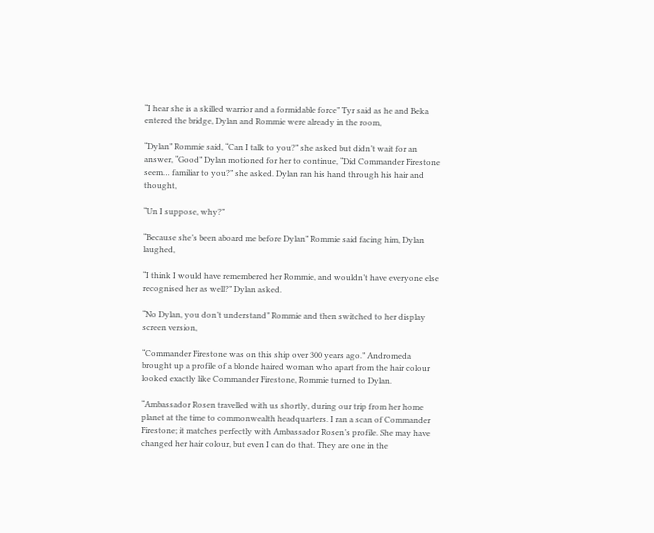“I hear she is a skilled warrior and a formidable force” Tyr said as he and Beka entered the bridge, Dylan and Rommie were already in the room,

“Dylan” Rommie said, “Can I talk to you?” she asked but didn’t wait for an answer, “Good” Dylan motioned for her to continue, “Did Commander Firestone seem… familiar to you?” she asked. Dylan ran his hand through his hair and thought,

“Un I suppose, why?”

“Because she’s been aboard me before Dylan” Rommie said facing him, Dylan laughed,

“I think I would have remembered her Rommie, and wouldn’t have everyone else recognised her as well?” Dylan asked.

“No Dylan, you don’t understand” Rommie and then switched to her display screen version,

“Commander Firestone was on this ship over 300 years ago.” Andromeda brought up a profile of a blonde haired woman who apart from the hair colour looked exactly like Commander Firestone, Rommie turned to Dylan.

“Ambassador Rosen travelled with us shortly, during our trip from her home planet at the time to commonwealth headquarters. I ran a scan of Commander Firestone; it matches perfectly with Ambassador Rosen’s profile. She may have changed her hair colour, but even I can do that. They are one in the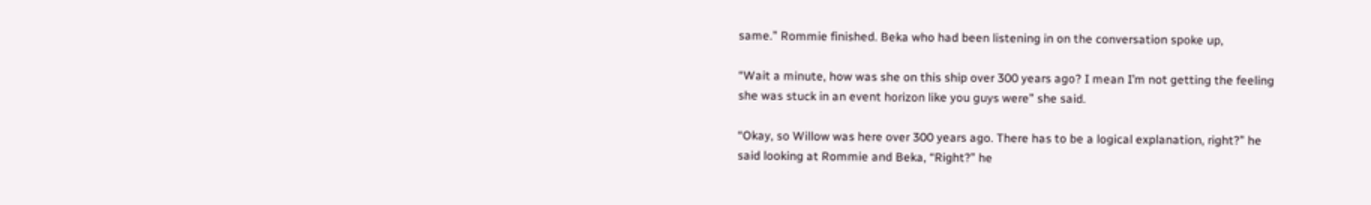same.” Rommie finished. Beka who had been listening in on the conversation spoke up,

“Wait a minute, how was she on this ship over 300 years ago? I mean I’m not getting the feeling she was stuck in an event horizon like you guys were” she said.

“Okay, so Willow was here over 300 years ago. There has to be a logical explanation, right?” he said looking at Rommie and Beka, “Right?” he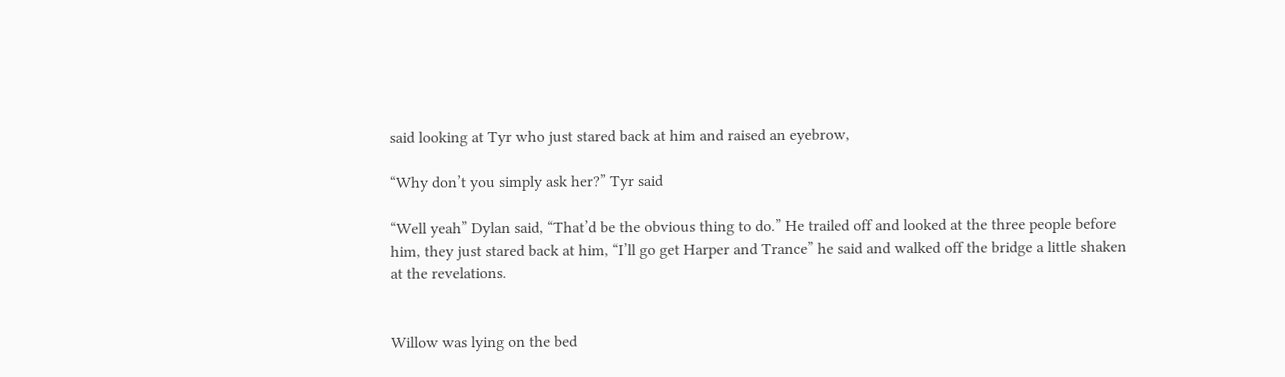said looking at Tyr who just stared back at him and raised an eyebrow,

“Why don’t you simply ask her?” Tyr said

“Well yeah” Dylan said, “That’d be the obvious thing to do.” He trailed off and looked at the three people before him, they just stared back at him, “I’ll go get Harper and Trance” he said and walked off the bridge a little shaken at the revelations.


Willow was lying on the bed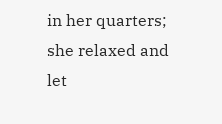in her quarters; she relaxed and let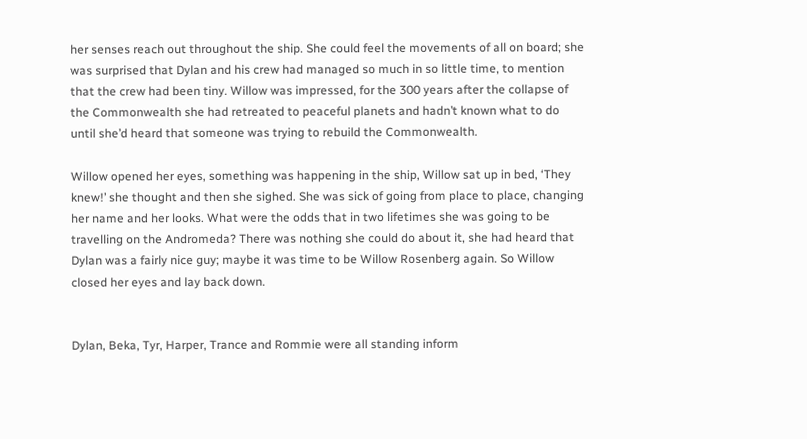her senses reach out throughout the ship. She could feel the movements of all on board; she was surprised that Dylan and his crew had managed so much in so little time, to mention that the crew had been tiny. Willow was impressed, for the 300 years after the collapse of the Commonwealth she had retreated to peaceful planets and hadn’t known what to do until she’d heard that someone was trying to rebuild the Commonwealth.

Willow opened her eyes, something was happening in the ship, Willow sat up in bed, ‘They knew!’ she thought and then she sighed. She was sick of going from place to place, changing her name and her looks. What were the odds that in two lifetimes she was going to be travelling on the Andromeda? There was nothing she could do about it, she had heard that Dylan was a fairly nice guy; maybe it was time to be Willow Rosenberg again. So Willow closed her eyes and lay back down.


Dylan, Beka, Tyr, Harper, Trance and Rommie were all standing inform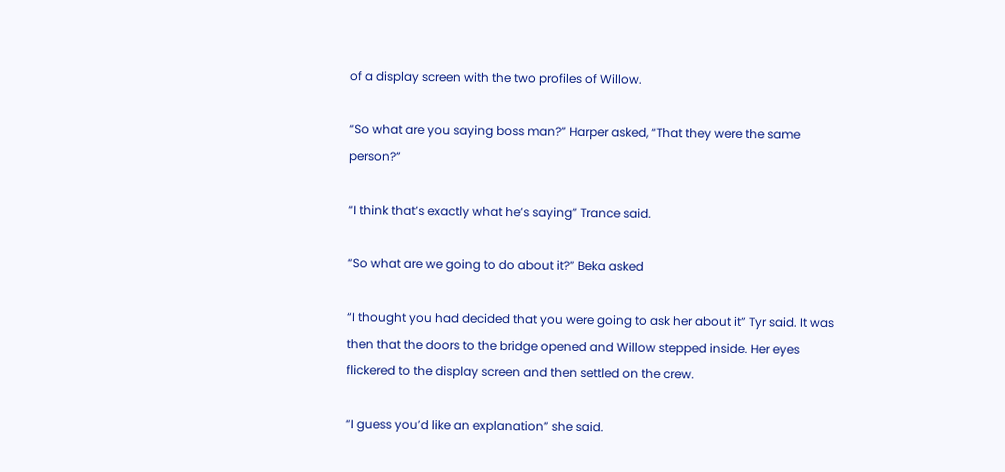of a display screen with the two profiles of Willow.

“So what are you saying boss man?” Harper asked, “That they were the same person?”

“I think that’s exactly what he’s saying” Trance said.

“So what are we going to do about it?” Beka asked

“I thought you had decided that you were going to ask her about it” Tyr said. It was then that the doors to the bridge opened and Willow stepped inside. Her eyes flickered to the display screen and then settled on the crew.

“I guess you’d like an explanation” she said.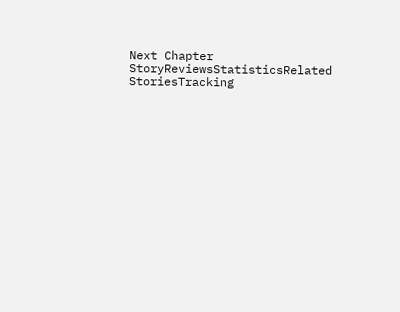Next Chapter
StoryReviewsStatisticsRelated StoriesTracking